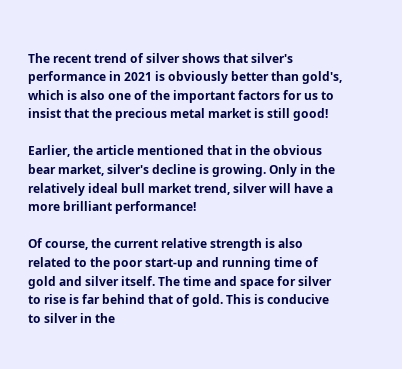The recent trend of silver shows that silver's performance in 2021 is obviously better than gold's, which is also one of the important factors for us to insist that the precious metal market is still good!

Earlier, the article mentioned that in the obvious bear market, silver's decline is growing. Only in the relatively ideal bull market trend, silver will have a more brilliant performance!

Of course, the current relative strength is also related to the poor start-up and running time of gold and silver itself. The time and space for silver to rise is far behind that of gold. This is conducive to silver in the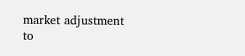market adjustment to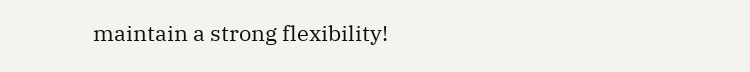maintain a strong flexibility!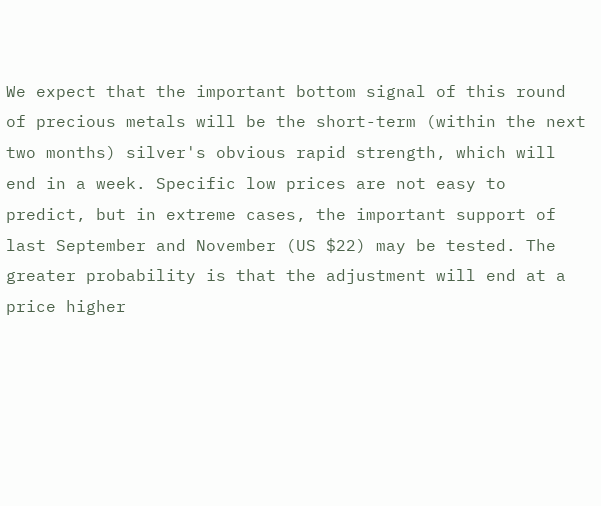We expect that the important bottom signal of this round of precious metals will be the short-term (within the next two months) silver's obvious rapid strength, which will end in a week. Specific low prices are not easy to predict, but in extreme cases, the important support of last September and November (US $22) may be tested. The greater probability is that the adjustment will end at a price higher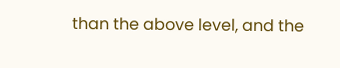than the above level, and the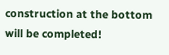construction at the bottom will be completed!